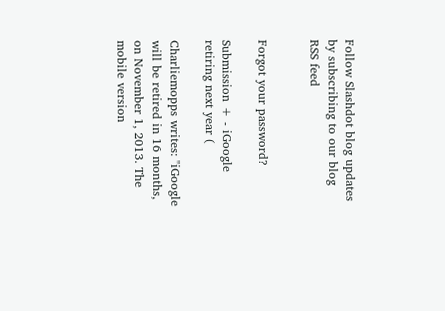Follow Slashdot blog updates by subscribing to our blog RSS feed


Forgot your password?

Submission + - iGoogle retiring next year (

Charliemopps writes: "iGoogle will be retired in 16 months, on November 1, 2013. The mobile version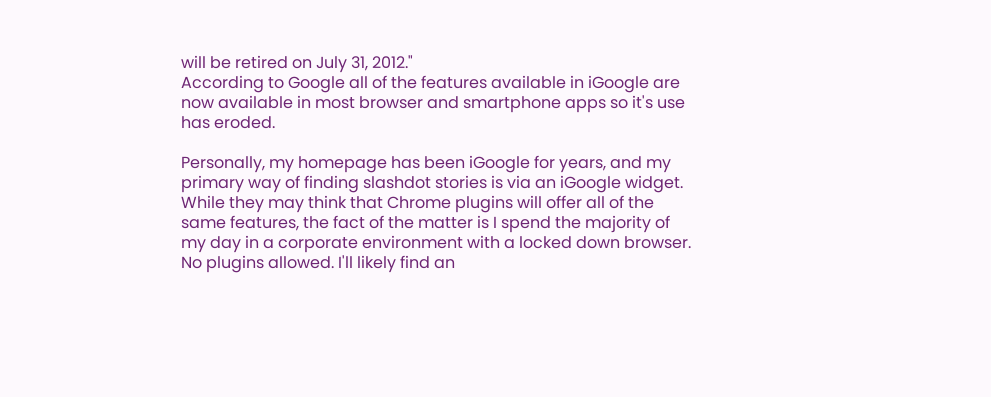will be retired on July 31, 2012."
According to Google all of the features available in iGoogle are now available in most browser and smartphone apps so it's use has eroded.

Personally, my homepage has been iGoogle for years, and my primary way of finding slashdot stories is via an iGoogle widget. While they may think that Chrome plugins will offer all of the same features, the fact of the matter is I spend the majority of my day in a corporate environment with a locked down browser. No plugins allowed. I'll likely find an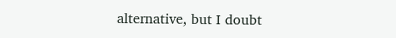alternative, but I doubt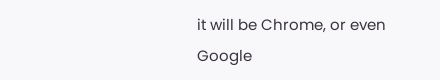it will be Chrome, or even Google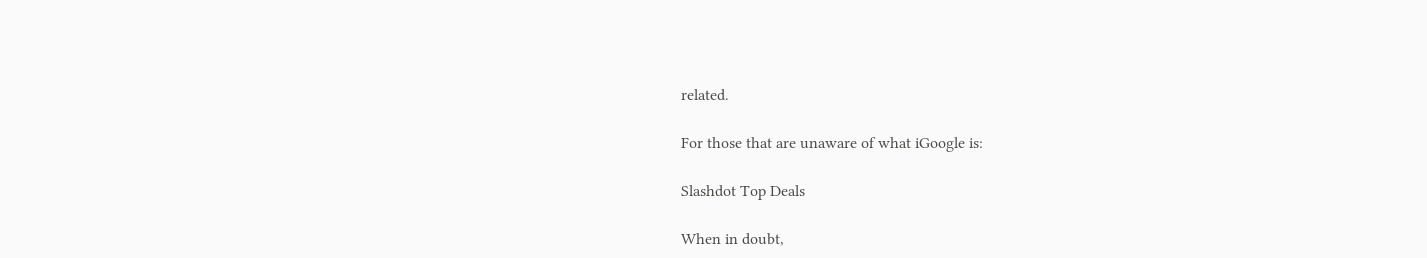related.

For those that are unaware of what iGoogle is:

Slashdot Top Deals

When in doubt,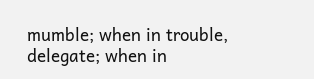mumble; when in trouble, delegate; when in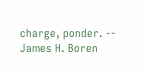charge, ponder. -- James H. Boren